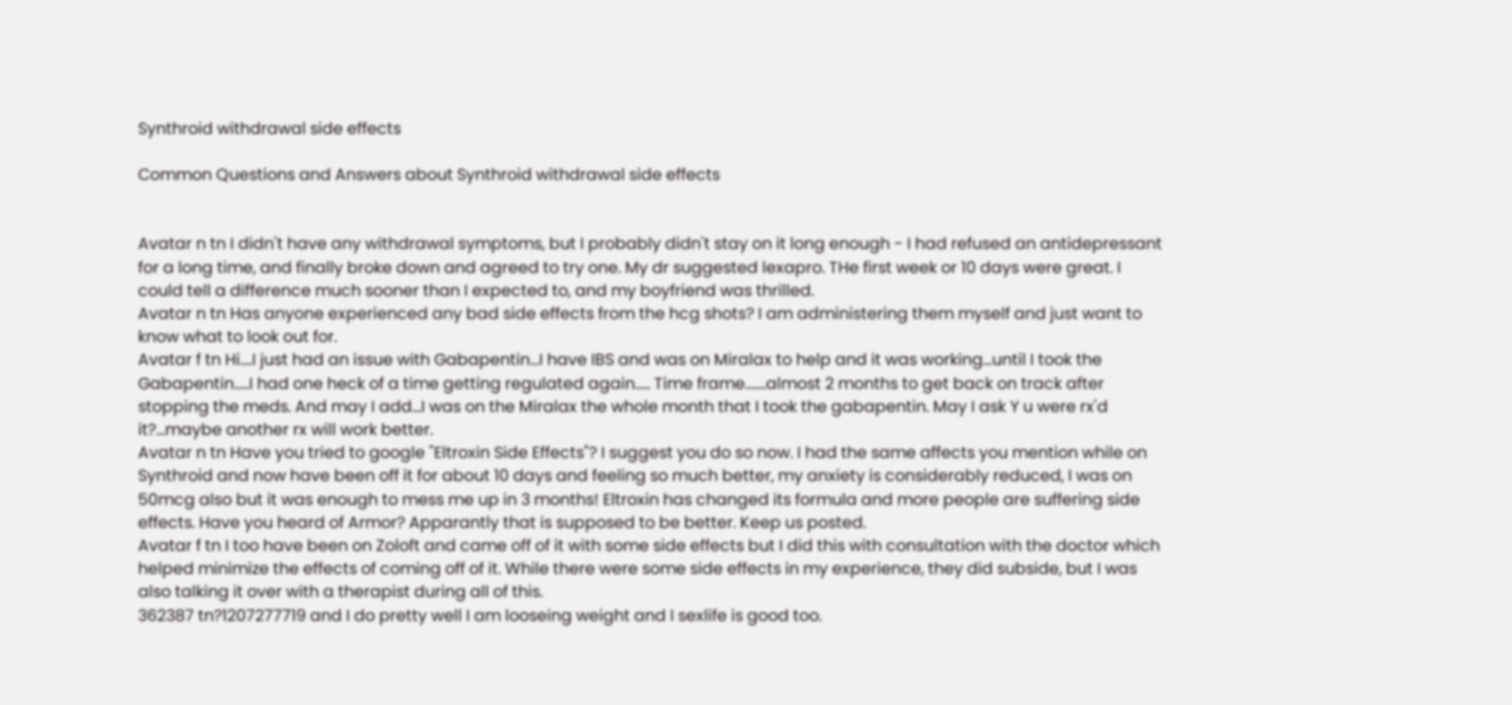Synthroid withdrawal side effects

Common Questions and Answers about Synthroid withdrawal side effects


Avatar n tn I didn't have any withdrawal symptoms, but I probably didn't stay on it long enough - I had refused an antidepressant for a long time, and finally broke down and agreed to try one. My dr suggested lexapro. THe first week or 10 days were great. I could tell a difference much sooner than I expected to, and my boyfriend was thrilled.
Avatar n tn Has anyone experienced any bad side effects from the hcg shots? I am administering them myself and just want to know what to look out for.
Avatar f tn Hi....I just had an issue with Gabapentin...I have IBS and was on Miralax to help and it was working...until I took the Gabapentin.....I had one heck of a time getting regulated again..... Time frame.......almost 2 months to get back on track after stopping the meds. And may I add...I was on the Miralax the whole month that I took the gabapentin. May I ask Y u were rx'd it?...maybe another rx will work better.
Avatar n tn Have you tried to google "Eltroxin Side Effects"? I suggest you do so now. I had the same affects you mention while on Synthroid and now have been off it for about 10 days and feeling so much better, my anxiety is considerably reduced, I was on 50mcg also but it was enough to mess me up in 3 months! Eltroxin has changed its formula and more people are suffering side effects. Have you heard of Armor? Apparantly that is supposed to be better. Keep us posted.
Avatar f tn I too have been on Zoloft and came off of it with some side effects but I did this with consultation with the doctor which helped minimize the effects of coming off of it. While there were some side effects in my experience, they did subside, but I was also talking it over with a therapist during all of this.
362387 tn?1207277719 and I do pretty well I am looseing weight and I sexlife is good too.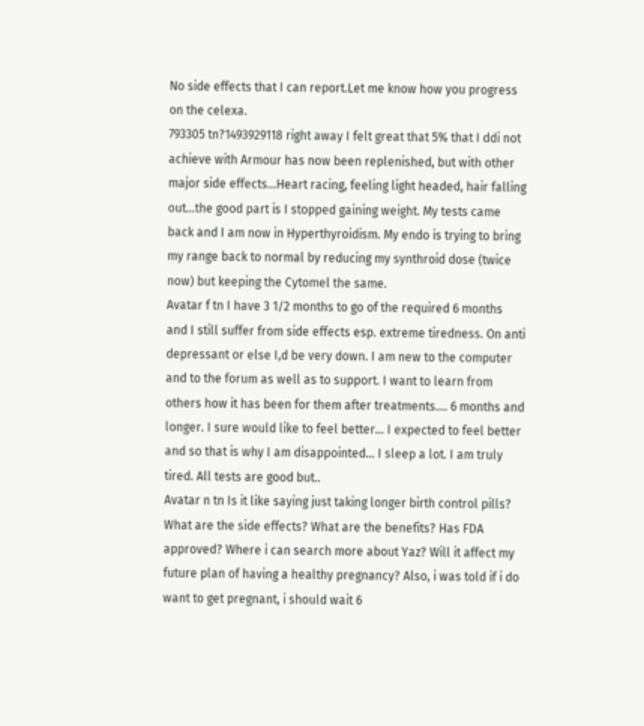No side effects that I can report.Let me know how you progress on the celexa.
793305 tn?1493929118 right away I felt great that 5% that I ddi not achieve with Armour has now been replenished, but with other major side effects...Heart racing, feeling light headed, hair falling out...the good part is I stopped gaining weight. My tests came back and I am now in Hyperthyroidism. My endo is trying to bring my range back to normal by reducing my synthroid dose (twice now) but keeping the Cytomel the same.
Avatar f tn I have 3 1/2 months to go of the required 6 months and I still suffer from side effects esp. extreme tiredness. On anti depressant or else I,d be very down. I am new to the computer and to the forum as well as to support. I want to learn from others how it has been for them after treatments.... 6 months and longer. I sure would like to feel better... I expected to feel better and so that is why I am disappointed... I sleep a lot. I am truly tired. All tests are good but..
Avatar n tn Is it like saying just taking longer birth control pills? What are the side effects? What are the benefits? Has FDA approved? Where i can search more about Yaz? Will it affect my future plan of having a healthy pregnancy? Also, i was told if i do want to get pregnant, i should wait 6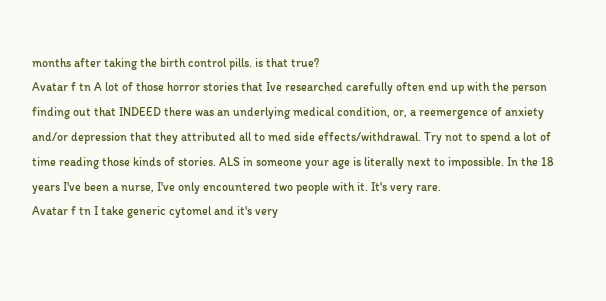months after taking the birth control pills. is that true?
Avatar f tn A lot of those horror stories that Ive researched carefully often end up with the person finding out that INDEED there was an underlying medical condition, or, a reemergence of anxiety and/or depression that they attributed all to med side effects/withdrawal. Try not to spend a lot of time reading those kinds of stories. ALS in someone your age is literally next to impossible. In the 18 years I've been a nurse, I've only encountered two people with it. It's very rare.
Avatar f tn I take generic cytomel and it's very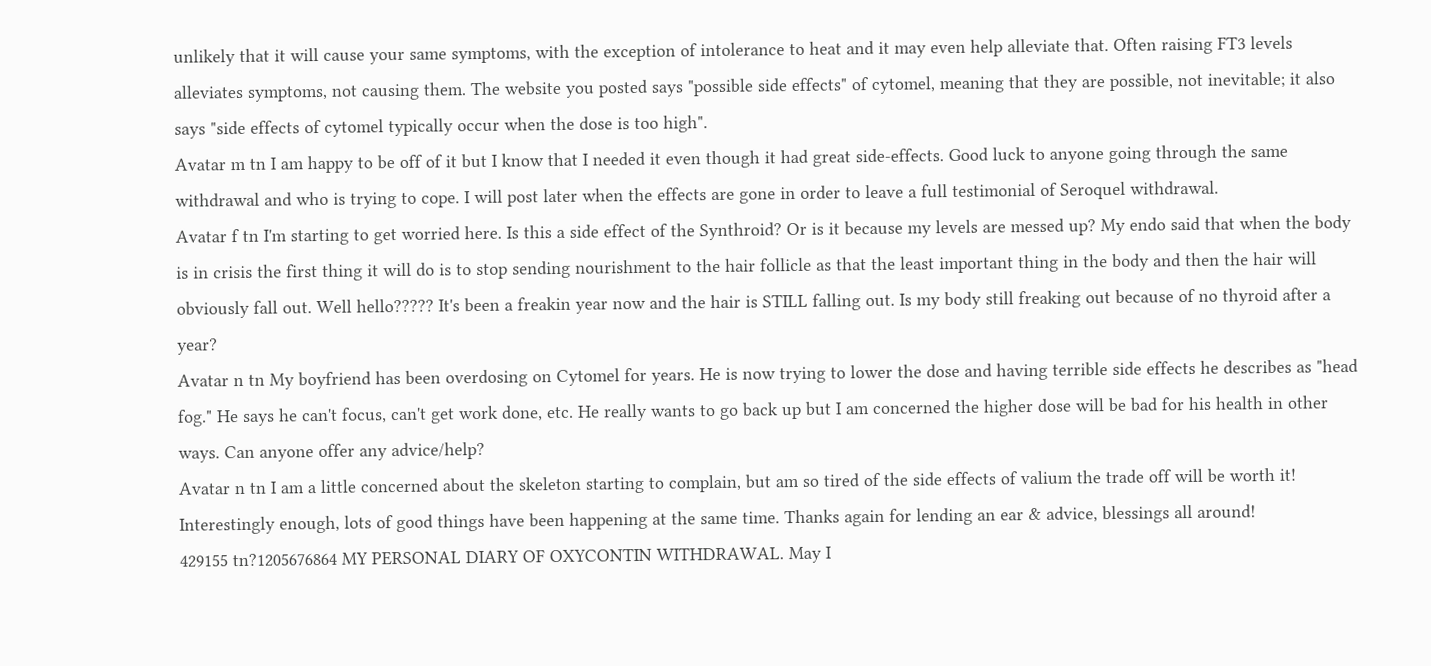unlikely that it will cause your same symptoms, with the exception of intolerance to heat and it may even help alleviate that. Often raising FT3 levels alleviates symptoms, not causing them. The website you posted says "possible side effects" of cytomel, meaning that they are possible, not inevitable; it also says "side effects of cytomel typically occur when the dose is too high".
Avatar m tn I am happy to be off of it but I know that I needed it even though it had great side-effects. Good luck to anyone going through the same withdrawal and who is trying to cope. I will post later when the effects are gone in order to leave a full testimonial of Seroquel withdrawal.
Avatar f tn I'm starting to get worried here. Is this a side effect of the Synthroid? Or is it because my levels are messed up? My endo said that when the body is in crisis the first thing it will do is to stop sending nourishment to the hair follicle as that the least important thing in the body and then the hair will obviously fall out. Well hello????? It's been a freakin year now and the hair is STILL falling out. Is my body still freaking out because of no thyroid after a year?
Avatar n tn My boyfriend has been overdosing on Cytomel for years. He is now trying to lower the dose and having terrible side effects he describes as "head fog." He says he can't focus, can't get work done, etc. He really wants to go back up but I am concerned the higher dose will be bad for his health in other ways. Can anyone offer any advice/help?
Avatar n tn I am a little concerned about the skeleton starting to complain, but am so tired of the side effects of valium the trade off will be worth it! Interestingly enough, lots of good things have been happening at the same time. Thanks again for lending an ear & advice, blessings all around!
429155 tn?1205676864 MY PERSONAL DIARY OF OXYCONTIN WITHDRAWAL. May I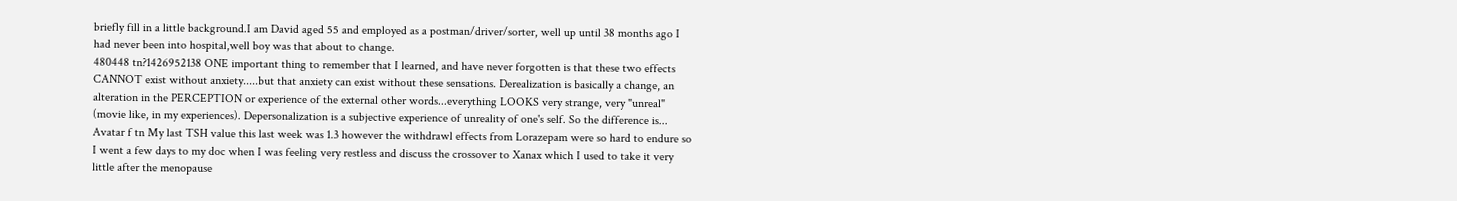briefly fill in a little background.I am David aged 55 and employed as a postman/driver/sorter, well up until 38 months ago I had never been into hospital,well boy was that about to change.
480448 tn?1426952138 ONE important thing to remember that I learned, and have never forgotten is that these two effects CANNOT exist without anxiety.....but that anxiety can exist without these sensations. Derealization is basically a change, an alteration in the PERCEPTION or experience of the external other words...everything LOOKS very strange, very "unreal" (movie like, in my experiences). Depersonalization is a subjective experience of unreality of one's self. So the difference is...
Avatar f tn My last TSH value this last week was 1.3 however the withdrawl effects from Lorazepam were so hard to endure so I went a few days to my doc when I was feeling very restless and discuss the crossover to Xanax which I used to take it very little after the menopause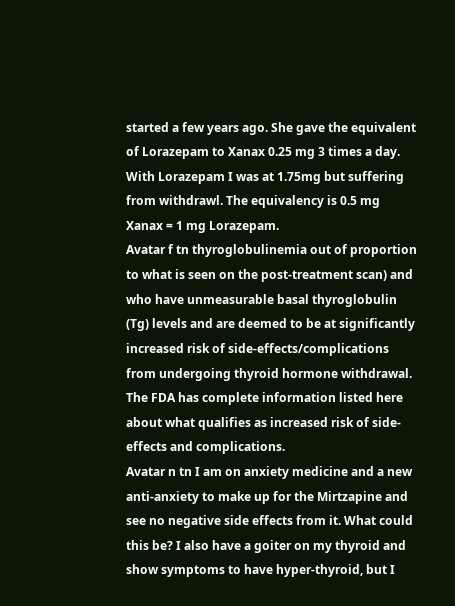started a few years ago. She gave the equivalent of Lorazepam to Xanax 0.25 mg 3 times a day. With Lorazepam I was at 1.75mg but suffering from withdrawl. The equivalency is 0.5 mg Xanax = 1 mg Lorazepam.
Avatar f tn thyroglobulinemia out of proportion to what is seen on the post‑treatment scan) and who have unmeasurable basal thyroglobulin (Tg) levels and are deemed to be at significantly increased risk of side-effects/complications from undergoing thyroid hormone withdrawal. The FDA has complete information listed here about what qualifies as increased risk of side-effects and complications.
Avatar n tn I am on anxiety medicine and a new anti-anxiety to make up for the Mirtzapine and see no negative side effects from it. What could this be? I also have a goiter on my thyroid and show symptoms to have hyper-thyroid, but I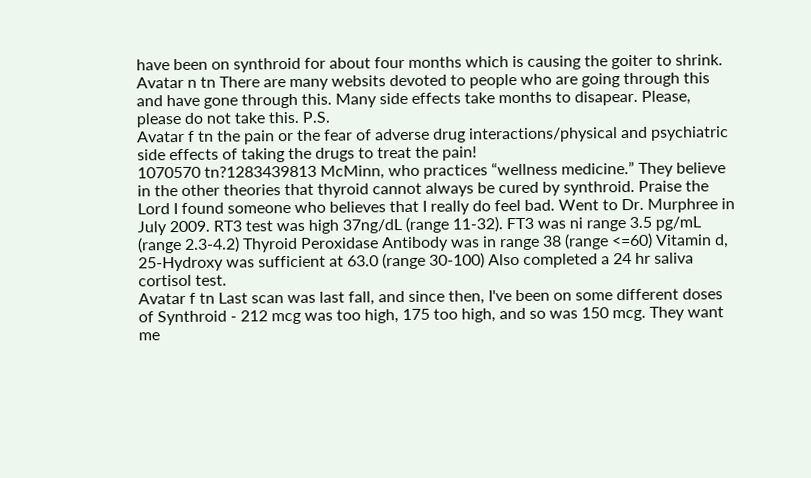have been on synthroid for about four months which is causing the goiter to shrink.
Avatar n tn There are many websits devoted to people who are going through this and have gone through this. Many side effects take months to disapear. Please, please do not take this. P.S.
Avatar f tn the pain or the fear of adverse drug interactions/physical and psychiatric side effects of taking the drugs to treat the pain!
1070570 tn?1283439813 McMinn, who practices “wellness medicine.” They believe in the other theories that thyroid cannot always be cured by synthroid. Praise the Lord I found someone who believes that I really do feel bad. Went to Dr. Murphree in July 2009. RT3 test was high 37ng/dL (range 11-32). FT3 was ni range 3.5 pg/mL (range 2.3-4.2) Thyroid Peroxidase Antibody was in range 38 (range <=60) Vitamin d, 25-Hydroxy was sufficient at 63.0 (range 30-100) Also completed a 24 hr saliva cortisol test.
Avatar f tn Last scan was last fall, and since then, I've been on some different doses of Synthroid - 212 mcg was too high, 175 too high, and so was 150 mcg. They want me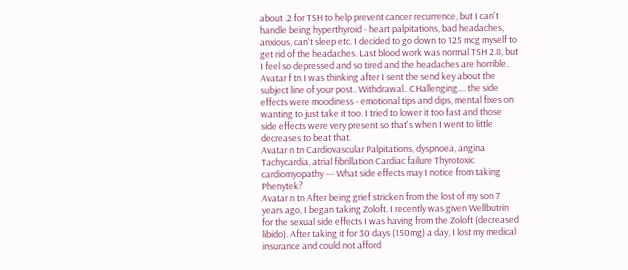about .2 for TSH to help prevent cancer recurrence, but I can't handle being hyperthyroid - heart palpitations, bad headaches, anxious, can't sleep etc. I decided to go down to 125 mcg myself to get rid of the headaches. Last blood work was normal TSH 2.8, but I feel so depressed and so tired and the headaches are horrible.
Avatar f tn I was thinking after I sent the send key about the subject line of your post.. Withdrawal.. CHallenging.... the side effects were moodiness - emotional tips and dips, mental fixes on wanting to just take it too. I tried to lower it too fast and those side effects were very present so that's when I went to little decreases to beat that.
Avatar n tn Cardiovascular Palpitations, dyspnoea, angina Tachycardia, atrial fibrillation Cardiac failure Thyrotoxic cardiomyopathy --- What side effects may I notice from taking Phenytek?
Avatar n tn After being grief stricken from the lost of my son 7 years ago, I began taking Zoloft. I recently was given Wellbutrin for the sexual side effects I was having from the Zoloft (decreased libido). After taking it for 30 days (150mg) a day, I lost my medical insurance and could not afford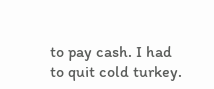to pay cash. I had to quit cold turkey.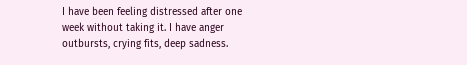I have been feeling distressed after one week without taking it. I have anger outbursts, crying fits, deep sadness.